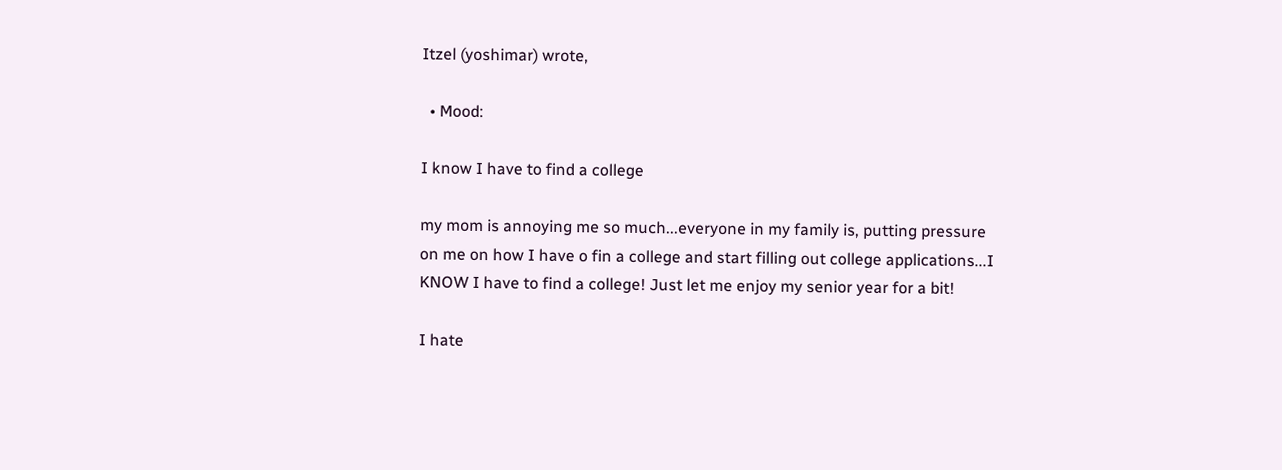Itzel (yoshimar) wrote,

  • Mood:

I know I have to find a college

my mom is annoying me so much...everyone in my family is, putting pressure on me on how I have o fin a college and start filling out college applications...I KNOW I have to find a college! Just let me enjoy my senior year for a bit!

I hate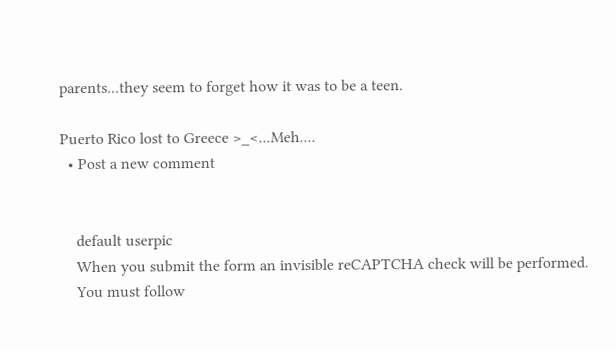parents...they seem to forget how it was to be a teen.

Puerto Rico lost to Greece >_<...Meh....
  • Post a new comment


    default userpic
    When you submit the form an invisible reCAPTCHA check will be performed.
    You must follow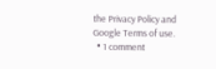the Privacy Policy and Google Terms of use.
  • 1 comment